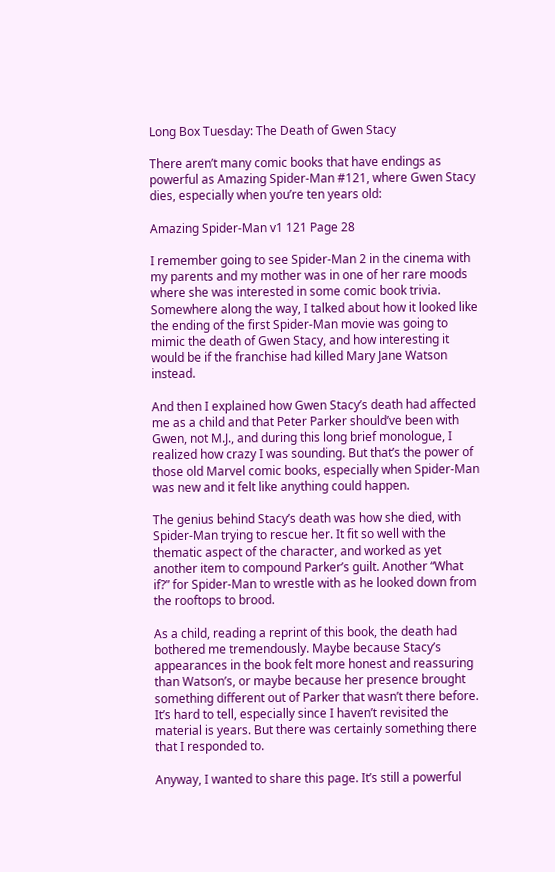Long Box Tuesday: The Death of Gwen Stacy

There aren’t many comic books that have endings as powerful as Amazing Spider-Man #121, where Gwen Stacy dies, especially when you’re ten years old:

Amazing Spider-Man v1 121 Page 28

I remember going to see Spider-Man 2 in the cinema with my parents and my mother was in one of her rare moods where she was interested in some comic book trivia. Somewhere along the way, I talked about how it looked like the ending of the first Spider-Man movie was going to mimic the death of Gwen Stacy, and how interesting it would be if the franchise had killed Mary Jane Watson instead.

And then I explained how Gwen Stacy’s death had affected me as a child and that Peter Parker should’ve been with Gwen, not M.J., and during this long brief monologue, I realized how crazy I was sounding. But that’s the power of those old Marvel comic books, especially when Spider-Man was new and it felt like anything could happen.

The genius behind Stacy’s death was how she died, with Spider-Man trying to rescue her. It fit so well with the thematic aspect of the character, and worked as yet another item to compound Parker’s guilt. Another “What if?” for Spider-Man to wrestle with as he looked down from the rooftops to brood.

As a child, reading a reprint of this book, the death had bothered me tremendously. Maybe because Stacy’s appearances in the book felt more honest and reassuring than Watson’s, or maybe because her presence brought something different out of Parker that wasn’t there before. It’s hard to tell, especially since I haven’t revisited the material is years. But there was certainly something there that I responded to.

Anyway, I wanted to share this page. It’s still a powerful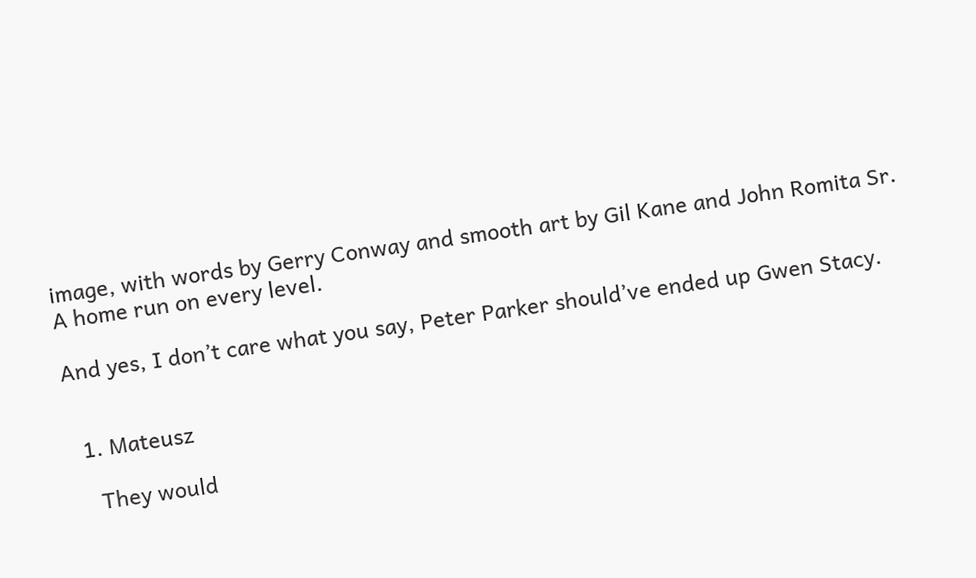image, with words by Gerry Conway and smooth art by Gil Kane and John Romita Sr. A home run on every level.

And yes, I don’t care what you say, Peter Parker should’ve ended up Gwen Stacy.


  1. Mateusz

    They would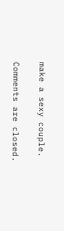make a sexy couple.

Comments are closed.